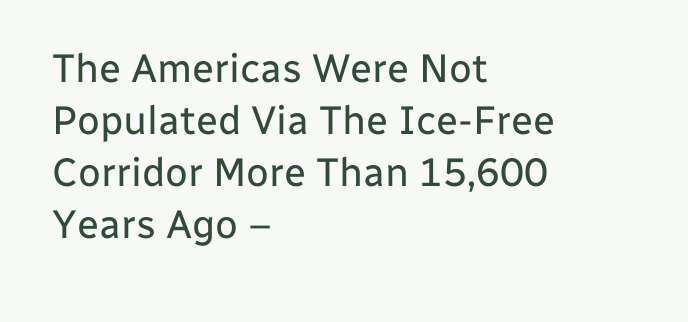The Americas Were Not Populated Via The Ice-Free Corridor More Than 15,600 Years Ago –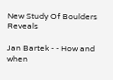New Study Of Boulders Reveals

Jan Bartek - - How and when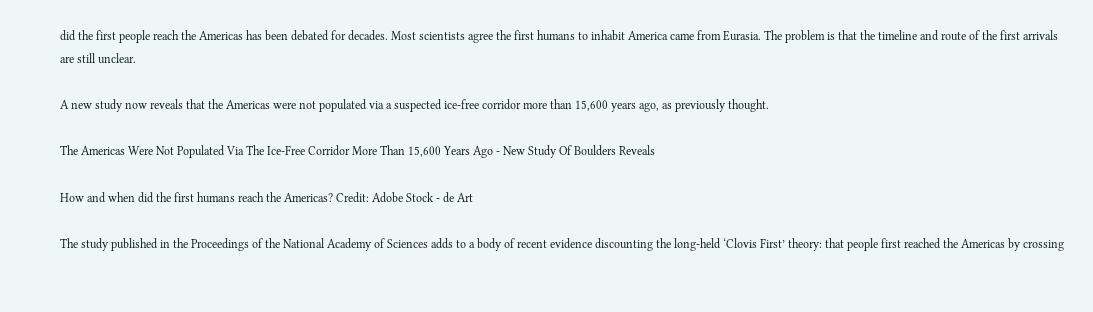did the first people reach the Americas has been debated for decades. Most scientists agree the first humans to inhabit America came from Eurasia. The problem is that the timeline and route of the first arrivals are still unclear.

A new study now reveals that the Americas were not populated via a suspected ice-free corridor more than 15,600 years ago, as previously thought.

The Americas Were Not Populated Via The Ice-Free Corridor More Than 15,600 Years Ago - New Study Of Boulders Reveals

How and when did the first humans reach the Americas? Credit: Adobe Stock - de Art

The study published in the Proceedings of the National Academy of Sciences adds to a body of recent evidence discounting the long-held ‘Clovis First’ theory: that people first reached the Americas by crossing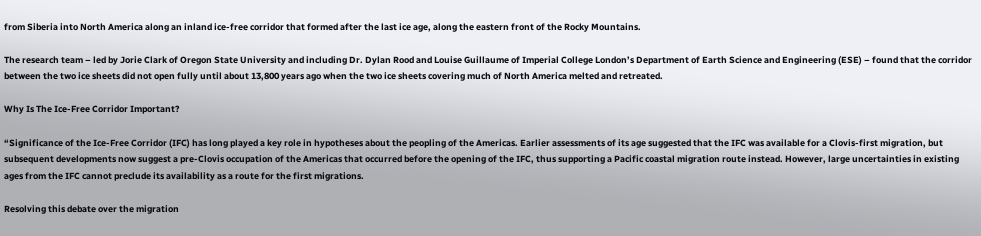from Siberia into North America along an inland ice-free corridor that formed after the last ice age, along the eastern front of the Rocky Mountains.

The research team – led by Jorie Clark of Oregon State University and including Dr. Dylan Rood and Louise Guillaume of Imperial College London’s Department of Earth Science and Engineering (ESE) – found that the corridor between the two ice sheets did not open fully until about 13,800 years ago when the two ice sheets covering much of North America melted and retreated.

Why Is The Ice-Free Corridor Important?

“Significance of the Ice-Free Corridor (IFC) has long played a key role in hypotheses about the peopling of the Americas. Earlier assessments of its age suggested that the IFC was available for a Clovis-first migration, but subsequent developments now suggest a pre-Clovis occupation of the Americas that occurred before the opening of the IFC, thus supporting a Pacific coastal migration route instead. However, large uncertainties in existing ages from the IFC cannot preclude its availability as a route for the first migrations.

Resolving this debate over the migration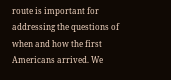route is important for addressing the questions of when and how the first Americans arrived. We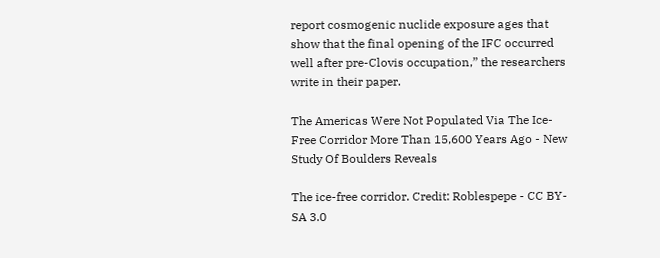report cosmogenic nuclide exposure ages that show that the final opening of the IFC occurred well after pre-Clovis occupation,” the researchers write in their paper.

The Americas Were Not Populated Via The Ice-Free Corridor More Than 15,600 Years Ago - New Study Of Boulders Reveals

The ice-free corridor. Credit: Roblespepe - CC BY-SA 3.0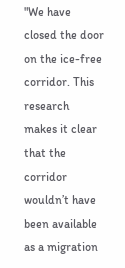"We have closed the door on the ice-free corridor. This research makes it clear that the corridor wouldn’t have been available as a migration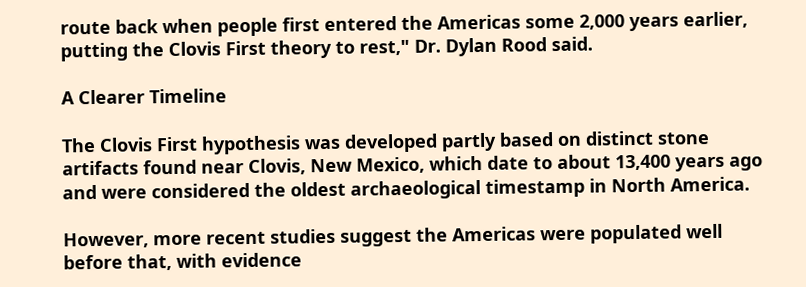route back when people first entered the Americas some 2,000 years earlier, putting the Clovis First theory to rest," Dr. Dylan Rood said.

A Clearer Timeline

The Clovis First hypothesis was developed partly based on distinct stone artifacts found near Clovis, New Mexico, which date to about 13,400 years ago and were considered the oldest archaeological timestamp in North America.

However, more recent studies suggest the Americas were populated well before that, with evidence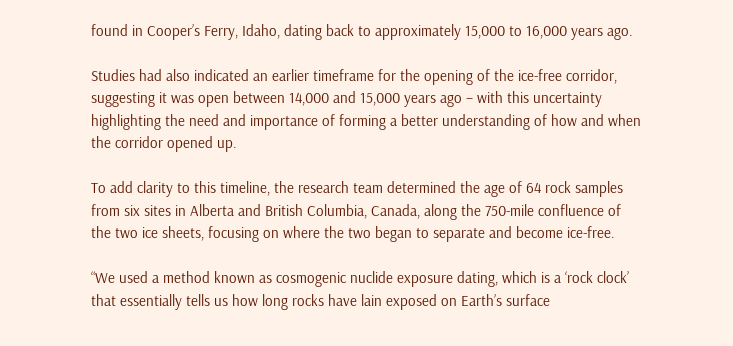found in Cooper’s Ferry, Idaho, dating back to approximately 15,000 to 16,000 years ago.

Studies had also indicated an earlier timeframe for the opening of the ice-free corridor, suggesting it was open between 14,000 and 15,000 years ago – with this uncertainty highlighting the need and importance of forming a better understanding of how and when the corridor opened up.

To add clarity to this timeline, the research team determined the age of 64 rock samples from six sites in Alberta and British Columbia, Canada, along the 750-mile confluence of the two ice sheets, focusing on where the two began to separate and become ice-free.

“We used a method known as cosmogenic nuclide exposure dating, which is a ‘rock clock’ that essentially tells us how long rocks have lain exposed on Earth’s surface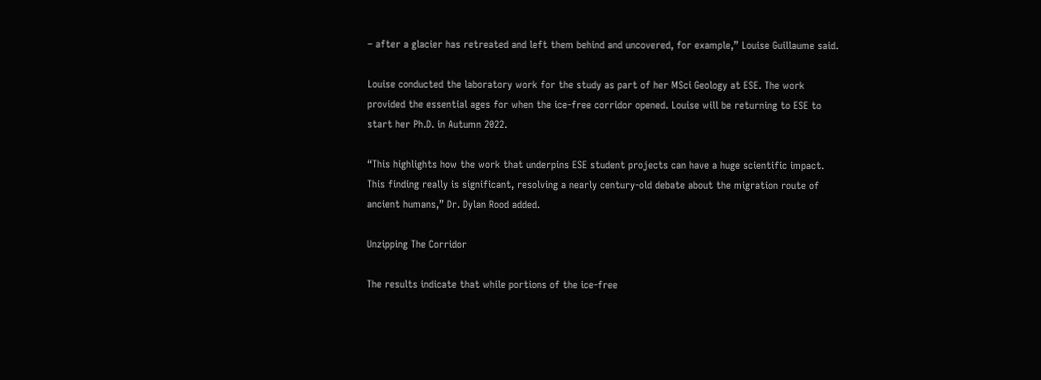– after a glacier has retreated and left them behind and uncovered, for example,” Louise Guillaume said.

Louise conducted the laboratory work for the study as part of her MSci Geology at ESE. The work provided the essential ages for when the ice-free corridor opened. Louise will be returning to ESE to start her Ph.D. in Autumn 2022.

“This highlights how the work that underpins ESE student projects can have a huge scientific impact.  This finding really is significant, resolving a nearly century-old debate about the migration route of ancient humans,” Dr. Dylan Rood added.

Unzipping The Corridor

The results indicate that while portions of the ice-free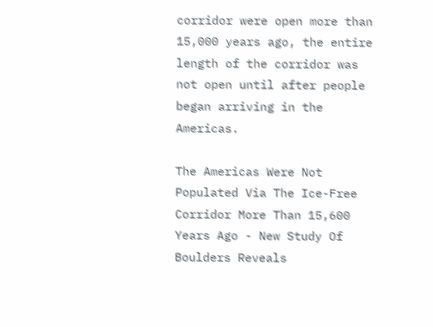corridor were open more than 15,000 years ago, the entire length of the corridor was not open until after people began arriving in the Americas.

The Americas Were Not Populated Via The Ice-Free Corridor More Than 15,600 Years Ago - New Study Of Boulders Reveals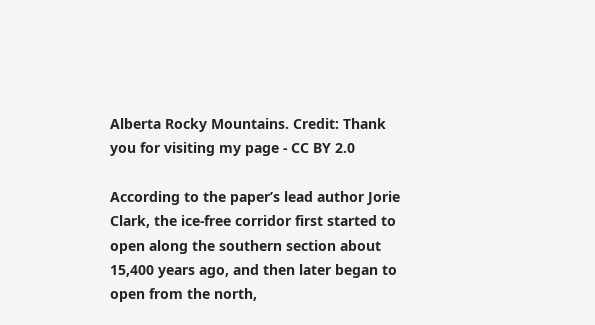Alberta Rocky Mountains. Credit: Thank you for visiting my page - CC BY 2.0

According to the paper’s lead author Jorie Clark, the ice-free corridor first started to open along the southern section about 15,400 years ago, and then later began to open from the north,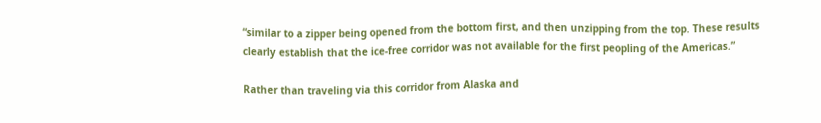“similar to a zipper being opened from the bottom first, and then unzipping from the top. These results clearly establish that the ice-free corridor was not available for the first peopling of the Americas.”

Rather than traveling via this corridor from Alaska and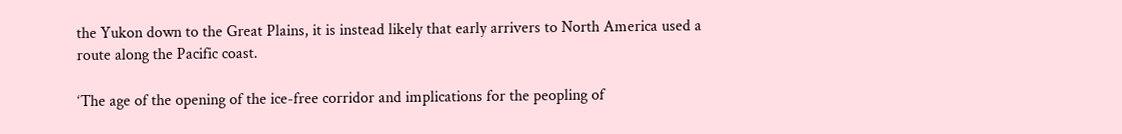the Yukon down to the Great Plains, it is instead likely that early arrivers to North America used a route along the Pacific coast.

‘The age of the opening of the ice-free corridor and implications for the peopling of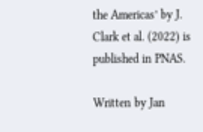the Americas’ by J. Clark et al. (2022) is published in PNAS.

Written by Jan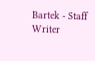Bartek - Staff Writer